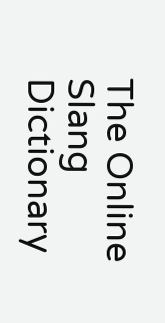The Online Slang Dictionary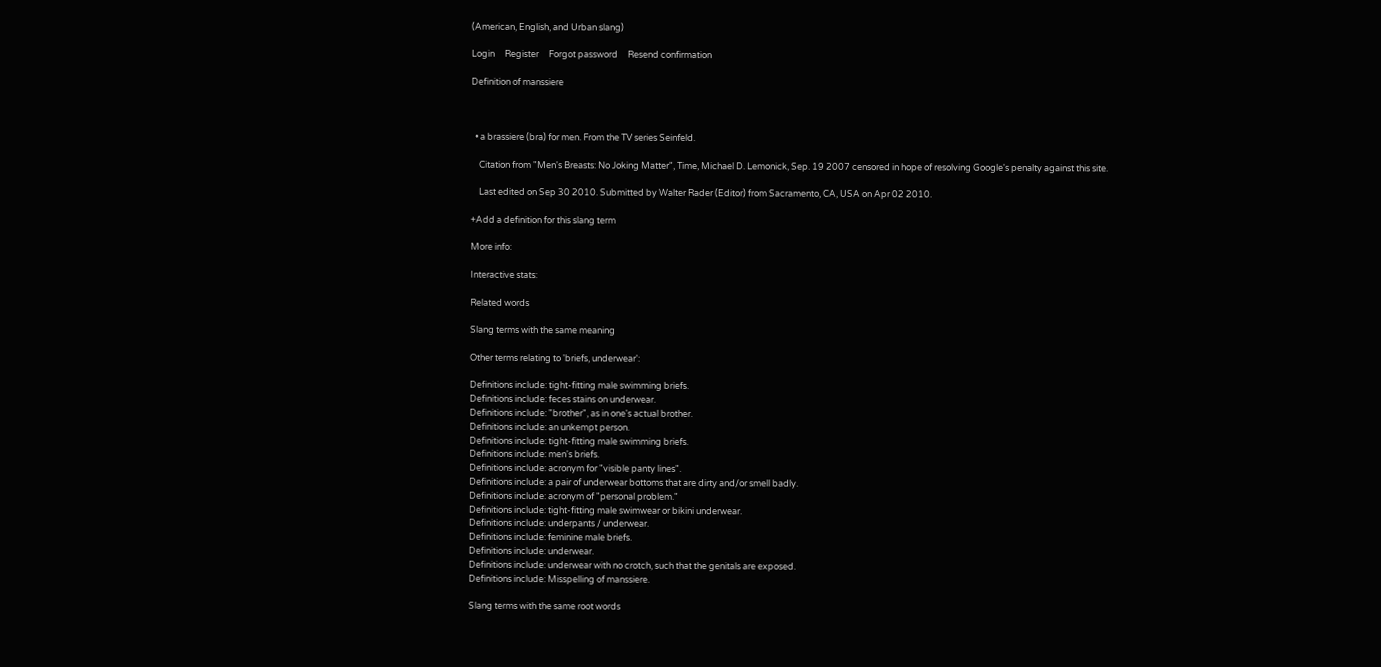(American, English, and Urban slang)

Login     Register     Forgot password     Resend confirmation

Definition of manssiere



  • a brassiere (bra) for men. From the TV series Seinfeld.

    Citation from "Men's Breasts: No Joking Matter", Time, Michael D. Lemonick, Sep. 19 2007 censored in hope of resolving Google's penalty against this site.

    Last edited on Sep 30 2010. Submitted by Walter Rader (Editor) from Sacramento, CA, USA on Apr 02 2010.

+Add a definition for this slang term

More info:

Interactive stats:

Related words

Slang terms with the same meaning

Other terms relating to 'briefs, underwear':

Definitions include: tight-fitting male swimming briefs.
Definitions include: feces stains on underwear.
Definitions include: "brother", as in one's actual brother.
Definitions include: an unkempt person.
Definitions include: tight-fitting male swimming briefs.
Definitions include: men's briefs.
Definitions include: acronym for "visible panty lines".
Definitions include: a pair of underwear bottoms that are dirty and/or smell badly.
Definitions include: acronym of "personal problem."
Definitions include: tight-fitting male swimwear or bikini underwear.
Definitions include: underpants / underwear.
Definitions include: feminine male briefs.
Definitions include: underwear.
Definitions include: underwear with no crotch, such that the genitals are exposed.
Definitions include: Misspelling of manssiere.

Slang terms with the same root words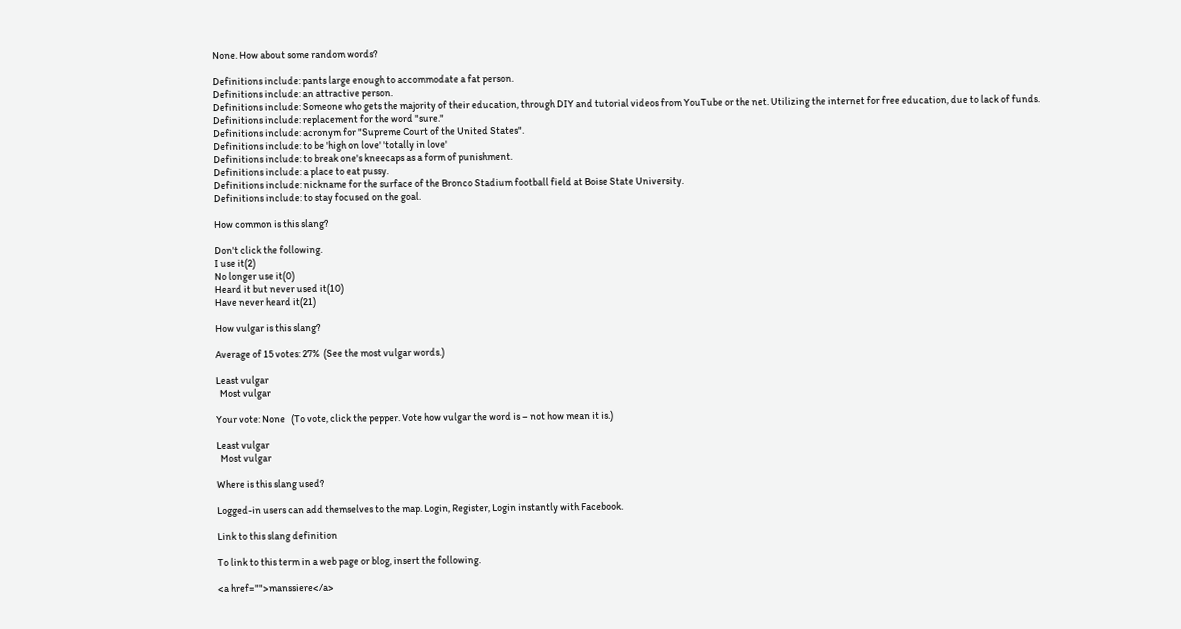None. How about some random words?

Definitions include: pants large enough to accommodate a fat person.
Definitions include: an attractive person.
Definitions include: Someone who gets the majority of their education, through DIY and tutorial videos from YouTube or the net. Utilizing the internet for free education, due to lack of funds.
Definitions include: replacement for the word "sure."
Definitions include: acronym for "Supreme Court of the United States".
Definitions include: to be 'high on love' 'totally in love'
Definitions include: to break one's kneecaps as a form of punishment.
Definitions include: a place to eat pussy.
Definitions include: nickname for the surface of the Bronco Stadium football field at Boise State University.
Definitions include: to stay focused on the goal.

How common is this slang?

Don't click the following.
I use it(2)
No longer use it(0)
Heard it but never used it(10)
Have never heard it(21)

How vulgar is this slang?

Average of 15 votes: 27%  (See the most vulgar words.)

Least vulgar
  Most vulgar

Your vote: None   (To vote, click the pepper. Vote how vulgar the word is – not how mean it is.)

Least vulgar
  Most vulgar

Where is this slang used?

Logged-in users can add themselves to the map. Login, Register, Login instantly with Facebook.

Link to this slang definition

To link to this term in a web page or blog, insert the following.

<a href="">manssiere</a>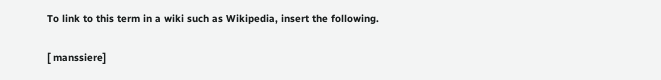To link to this term in a wiki such as Wikipedia, insert the following.

[ manssiere]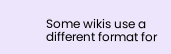Some wikis use a different format for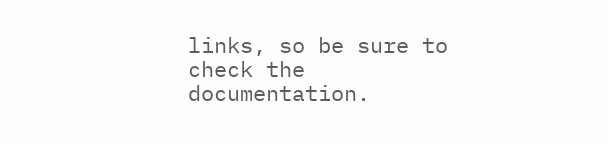links, so be sure to check the documentation.